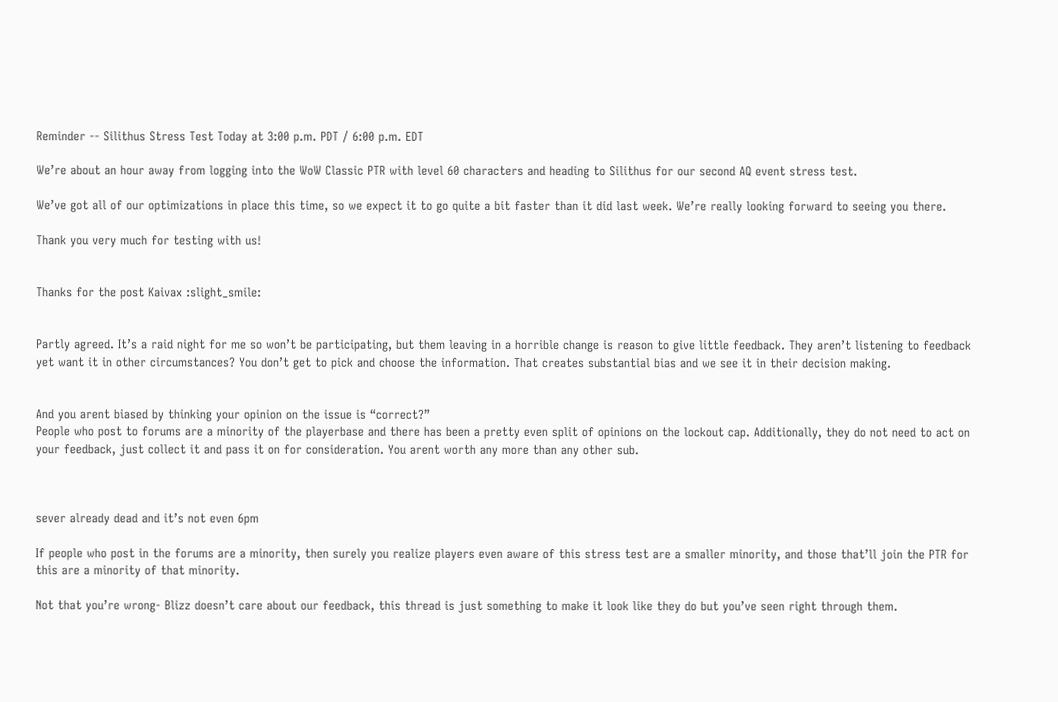Reminder -- Silithus Stress Test Today at 3:00 p.m. PDT / 6:00 p.m. EDT

We’re about an hour away from logging into the WoW Classic PTR with level 60 characters and heading to Silithus for our second AQ event stress test.

We’ve got all of our optimizations in place this time, so we expect it to go quite a bit faster than it did last week. We’re really looking forward to seeing you there.

Thank you very much for testing with us!


Thanks for the post Kaivax :slight_smile:


Partly agreed. It’s a raid night for me so won’t be participating, but them leaving in a horrible change is reason to give little feedback. They aren’t listening to feedback yet want it in other circumstances? You don’t get to pick and choose the information. That creates substantial bias and we see it in their decision making.


And you arent biased by thinking your opinion on the issue is “correct?”
People who post to forums are a minority of the playerbase and there has been a pretty even split of opinions on the lockout cap. Additionally, they do not need to act on your feedback, just collect it and pass it on for consideration. You arent worth any more than any other sub.



sever already dead and it’s not even 6pm

If people who post in the forums are a minority, then surely you realize players even aware of this stress test are a smaller minority, and those that’ll join the PTR for this are a minority of that minority.

Not that you’re wrong- Blizz doesn’t care about our feedback, this thread is just something to make it look like they do but you’ve seen right through them.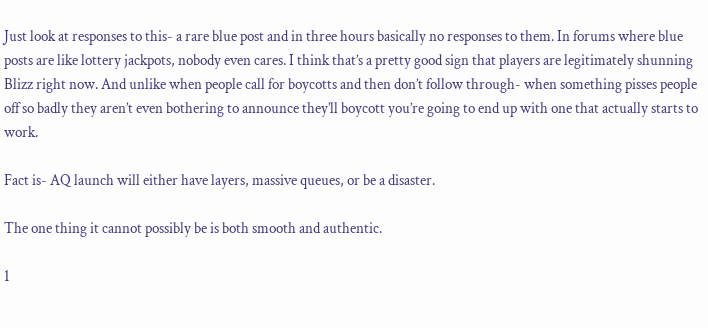Just look at responses to this- a rare blue post and in three hours basically no responses to them. In forums where blue posts are like lottery jackpots, nobody even cares. I think that’s a pretty good sign that players are legitimately shunning Blizz right now. And unlike when people call for boycotts and then don’t follow through- when something pisses people off so badly they aren’t even bothering to announce they’ll boycott you’re going to end up with one that actually starts to work.

Fact is- AQ launch will either have layers, massive queues, or be a disaster.

The one thing it cannot possibly be is both smooth and authentic.

1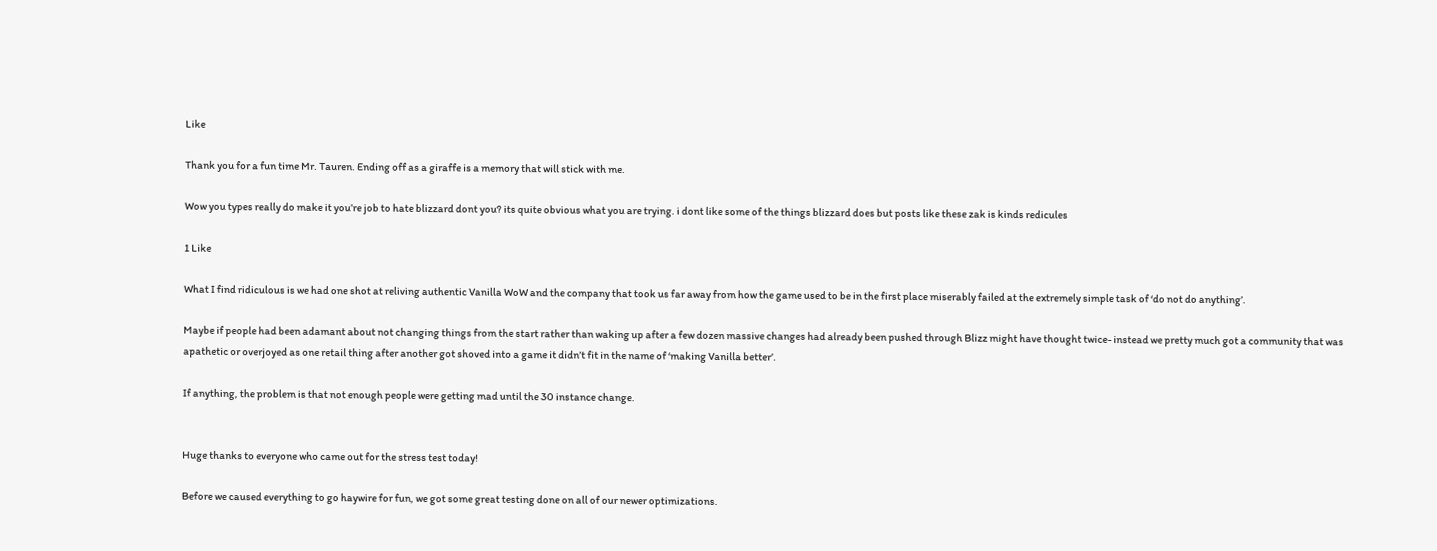Like

Thank you for a fun time Mr. Tauren. Ending off as a giraffe is a memory that will stick with me.

Wow you types really do make it you’re job to hate blizzard dont you? its quite obvious what you are trying. i dont like some of the things blizzard does but posts like these zak is kinds redicules

1 Like

What I find ridiculous is we had one shot at reliving authentic Vanilla WoW and the company that took us far away from how the game used to be in the first place miserably failed at the extremely simple task of ‘do not do anything’.

Maybe if people had been adamant about not changing things from the start rather than waking up after a few dozen massive changes had already been pushed through Blizz might have thought twice- instead we pretty much got a community that was apathetic or overjoyed as one retail thing after another got shoved into a game it didn’t fit in the name of ‘making Vanilla better’.

If anything, the problem is that not enough people were getting mad until the 30 instance change.


Huge thanks to everyone who came out for the stress test today!

Before we caused everything to go haywire for fun, we got some great testing done on all of our newer optimizations.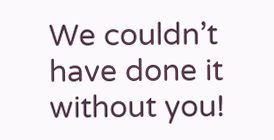We couldn’t have done it without you!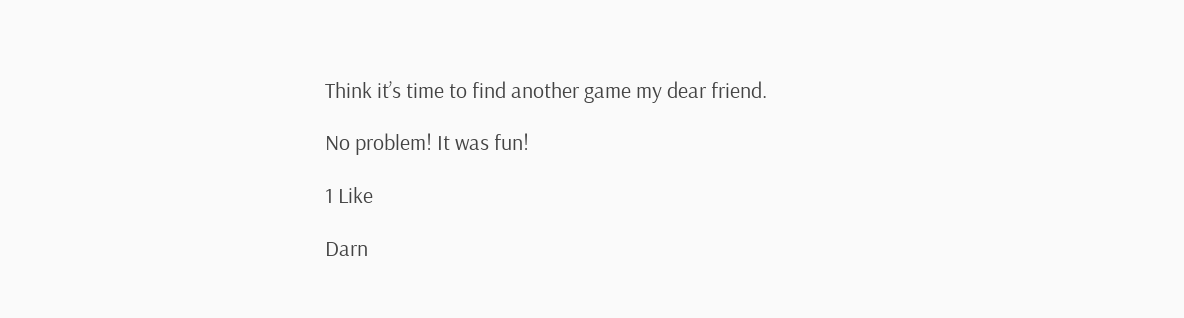Think it’s time to find another game my dear friend.

No problem! It was fun!

1 Like

Darn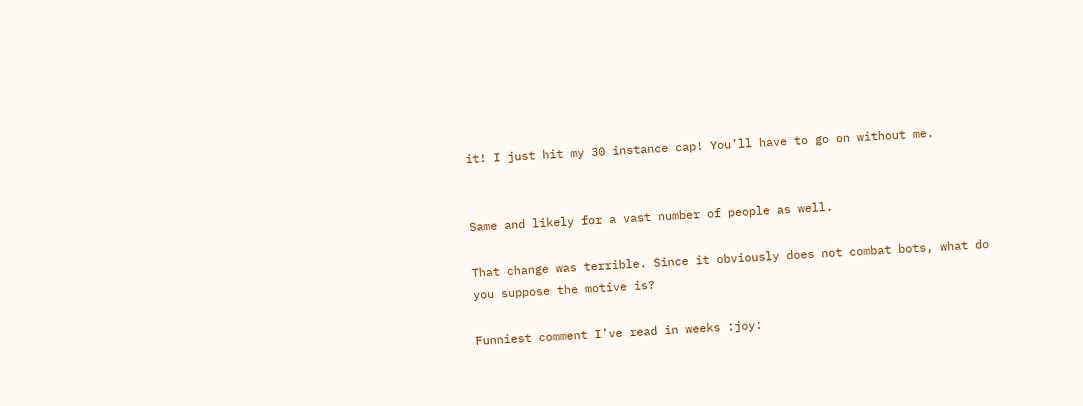it! I just hit my 30 instance cap! You’ll have to go on without me.


Same and likely for a vast number of people as well.

That change was terrible. Since it obviously does not combat bots, what do you suppose the motive is?

Funniest comment I’ve read in weeks :joy: